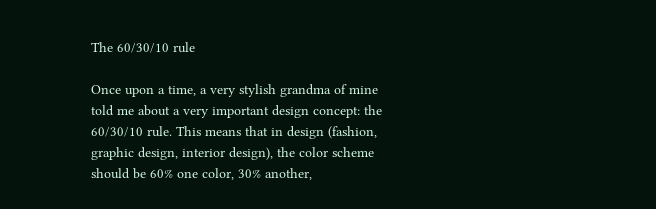The 60/30/10 rule

Once upon a time, a very stylish grandma of mine told me about a very important design concept: the 60/30/10 rule. This means that in design (fashion, graphic design, interior design), the color scheme should be 60% one color, 30% another,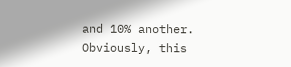and 10% another. Obviously, this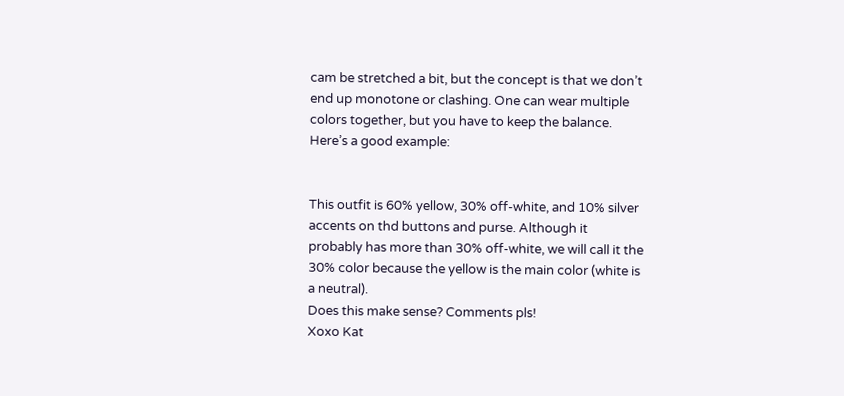cam be stretched a bit, but the concept is that we don’t end up monotone or clashing. One can wear multiple colors together, but you have to keep the balance. Here’s a good example:


This outfit is 60% yellow, 30% off-white, and 10% silver accents on thd buttons and purse. Although it probably has more than 30% off-white, we will call it the 30% color because the yellow is the main color (white is a neutral).
Does this make sense? Comments pls!
Xoxo Kat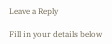Leave a Reply

Fill in your details below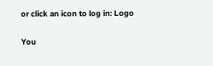or click an icon to log in: Logo

You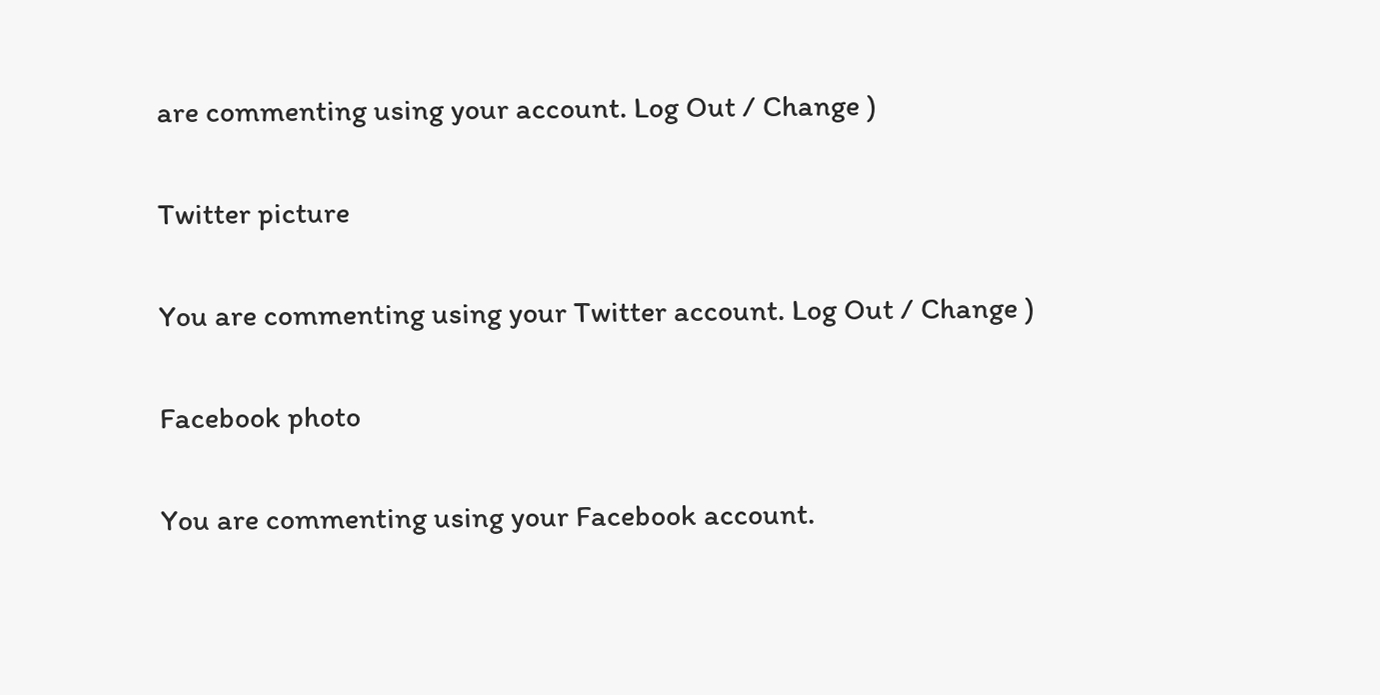are commenting using your account. Log Out / Change )

Twitter picture

You are commenting using your Twitter account. Log Out / Change )

Facebook photo

You are commenting using your Facebook account.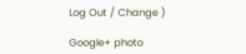Log Out / Change )

Google+ photo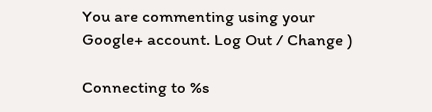You are commenting using your Google+ account. Log Out / Change )

Connecting to %s